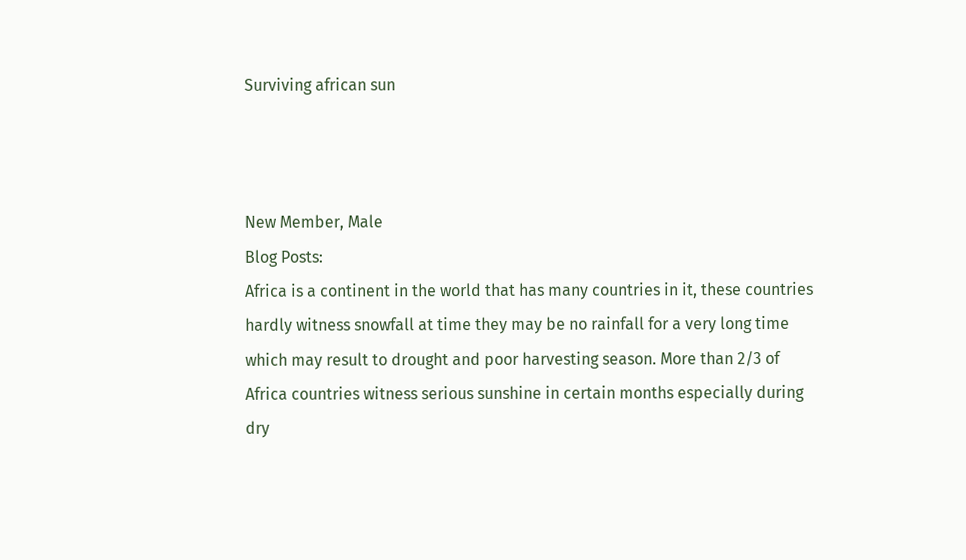Surviving african sun



New Member, Male
Blog Posts:
Africa is a continent in the world that has many countries in it, these countries hardly witness snowfall at time they may be no rainfall for a very long time which may result to drought and poor harvesting season. More than 2/3 of Africa countries witness serious sunshine in certain months especially during dry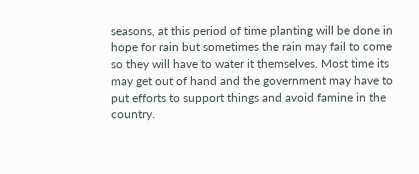seasons, at this period of time planting will be done in hope for rain but sometimes the rain may fail to come so they will have to water it themselves. Most time its may get out of hand and the government may have to put efforts to support things and avoid famine in the country.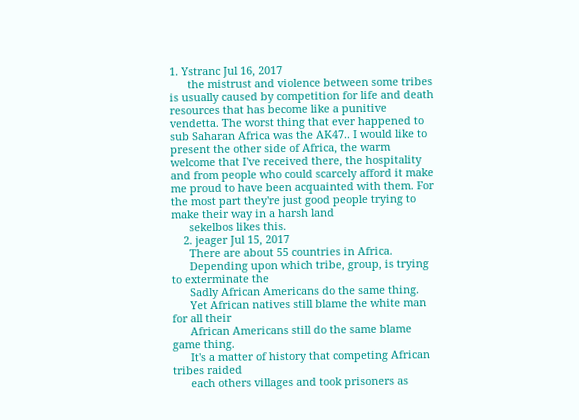1. Ystranc Jul 16, 2017
      the mistrust and violence between some tribes is usually caused by competition for life and death resources that has become like a punitive vendetta. The worst thing that ever happened to sub Saharan Africa was the AK47.. I would like to present the other side of Africa, the warm welcome that I've received there, the hospitality and from people who could scarcely afford it make me proud to have been acquainted with them. For the most part they're just good people trying to make their way in a harsh land
      sekelbos likes this.
    2. jeager Jul 15, 2017
      There are about 55 countries in Africa.
      Depending upon which tribe, group, is trying to exterminate the
      Sadly African Americans do the same thing.
      Yet African natives still blame the white man for all their
      African Americans still do the same blame game thing.
      It's a matter of history that competing African tribes raided
      each others villages and took prisoners as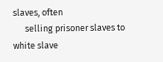slaves, often
      selling prisoner slaves to white slave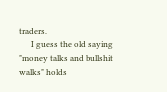traders.
      I guess the old saying "money talks and bullshit walks" holds